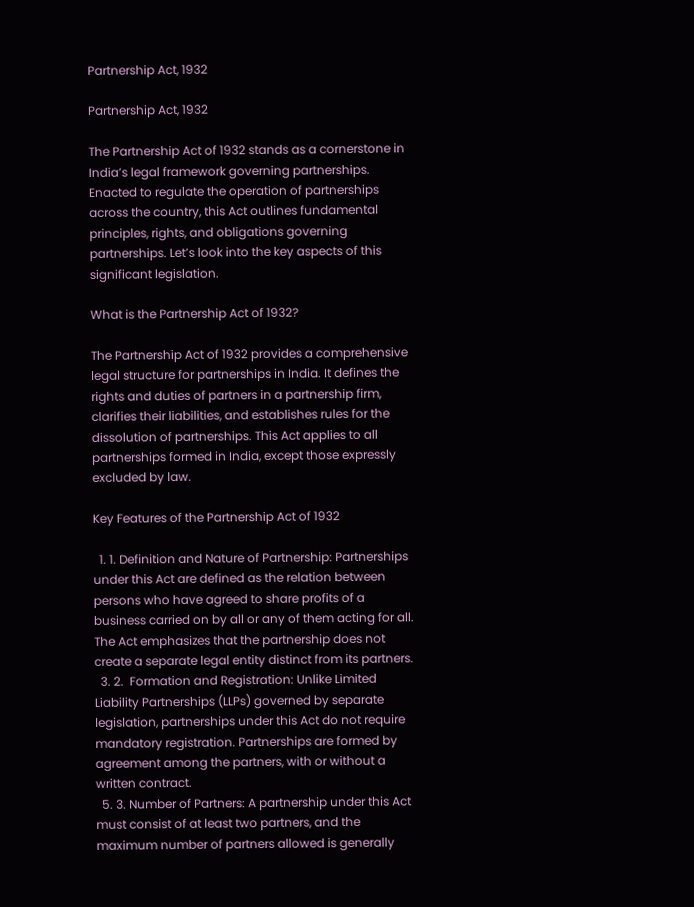Partnership Act, 1932

Partnership Act, 1932

The Partnership Act of 1932 stands as a cornerstone in India’s legal framework governing partnerships. Enacted to regulate the operation of partnerships across the country, this Act outlines fundamental principles, rights, and obligations governing partnerships. Let’s look into the key aspects of this significant legislation.

What is the Partnership Act of 1932?

The Partnership Act of 1932 provides a comprehensive legal structure for partnerships in India. It defines the rights and duties of partners in a partnership firm, clarifies their liabilities, and establishes rules for the dissolution of partnerships. This Act applies to all partnerships formed in India, except those expressly excluded by law.

Key Features of the Partnership Act of 1932

  1. 1. Definition and Nature of Partnership: Partnerships under this Act are defined as the relation between persons who have agreed to share profits of a business carried on by all or any of them acting for all. The Act emphasizes that the partnership does not create a separate legal entity distinct from its partners.
  3. 2.  Formation and Registration: Unlike Limited Liability Partnerships (LLPs) governed by separate legislation, partnerships under this Act do not require mandatory registration. Partnerships are formed by agreement among the partners, with or without a written contract.
  5. 3. Number of Partners: A partnership under this Act must consist of at least two partners, and the maximum number of partners allowed is generally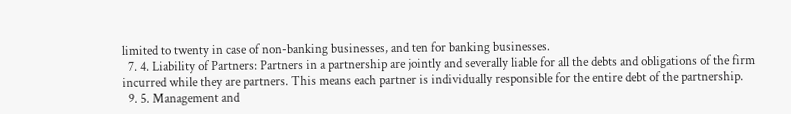limited to twenty in case of non-banking businesses, and ten for banking businesses.
  7. 4. Liability of Partners: Partners in a partnership are jointly and severally liable for all the debts and obligations of the firm incurred while they are partners. This means each partner is individually responsible for the entire debt of the partnership.
  9. 5. Management and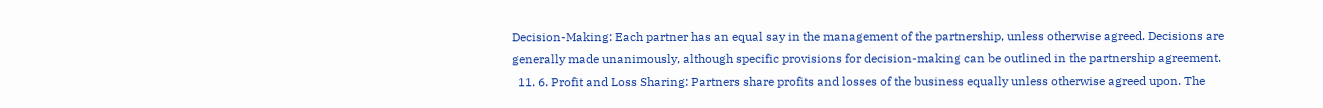Decision-Making: Each partner has an equal say in the management of the partnership, unless otherwise agreed. Decisions are generally made unanimously, although specific provisions for decision-making can be outlined in the partnership agreement.
  11. 6. Profit and Loss Sharing: Partners share profits and losses of the business equally unless otherwise agreed upon. The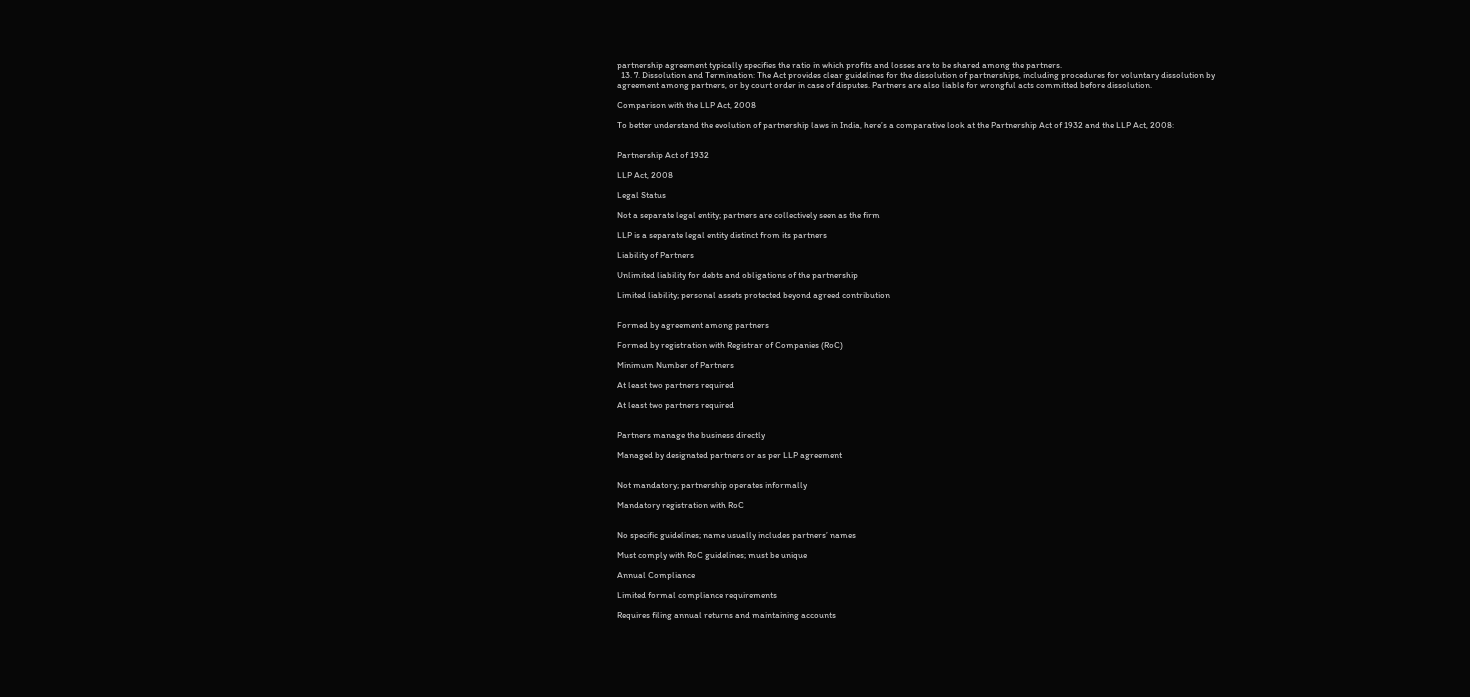partnership agreement typically specifies the ratio in which profits and losses are to be shared among the partners.
  13. 7. Dissolution and Termination: The Act provides clear guidelines for the dissolution of partnerships, including procedures for voluntary dissolution by agreement among partners, or by court order in case of disputes. Partners are also liable for wrongful acts committed before dissolution.

Comparison with the LLP Act, 2008

To better understand the evolution of partnership laws in India, here’s a comparative look at the Partnership Act of 1932 and the LLP Act, 2008:


Partnership Act of 1932

LLP Act, 2008

Legal Status

Not a separate legal entity; partners are collectively seen as the firm

LLP is a separate legal entity distinct from its partners

Liability of Partners

Unlimited liability for debts and obligations of the partnership

Limited liability; personal assets protected beyond agreed contribution


Formed by agreement among partners

Formed by registration with Registrar of Companies (RoC)

Minimum Number of Partners

At least two partners required

At least two partners required


Partners manage the business directly

Managed by designated partners or as per LLP agreement


Not mandatory; partnership operates informally

Mandatory registration with RoC


No specific guidelines; name usually includes partners’ names

Must comply with RoC guidelines; must be unique

Annual Compliance

Limited formal compliance requirements

Requires filing annual returns and maintaining accounts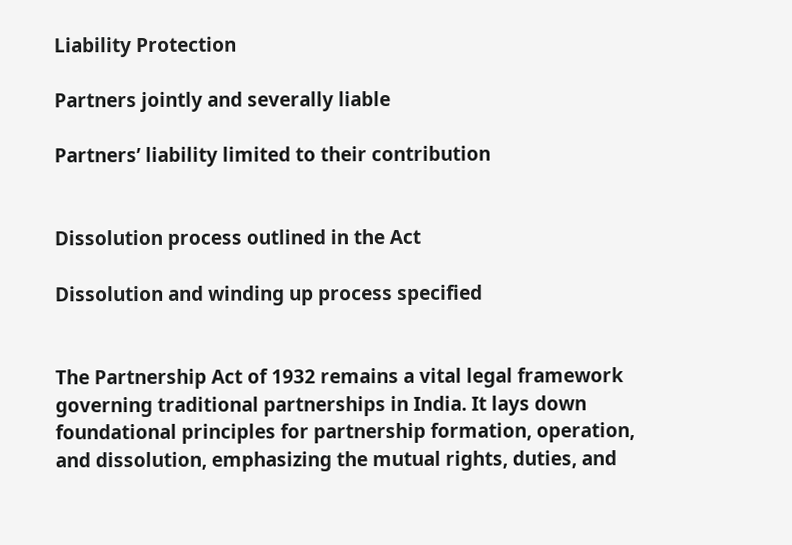Liability Protection

Partners jointly and severally liable

Partners’ liability limited to their contribution


Dissolution process outlined in the Act

Dissolution and winding up process specified


The Partnership Act of 1932 remains a vital legal framework governing traditional partnerships in India. It lays down foundational principles for partnership formation, operation, and dissolution, emphasizing the mutual rights, duties, and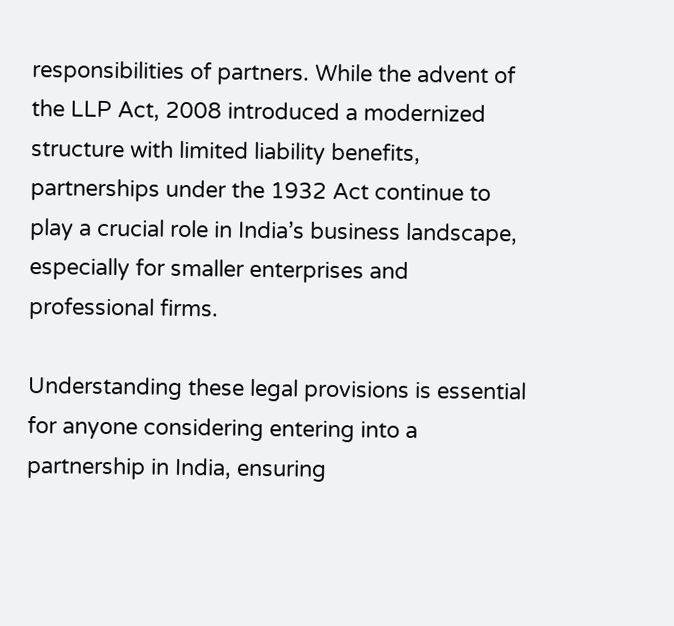responsibilities of partners. While the advent of the LLP Act, 2008 introduced a modernized structure with limited liability benefits, partnerships under the 1932 Act continue to play a crucial role in India’s business landscape, especially for smaller enterprises and professional firms.

Understanding these legal provisions is essential for anyone considering entering into a partnership in India, ensuring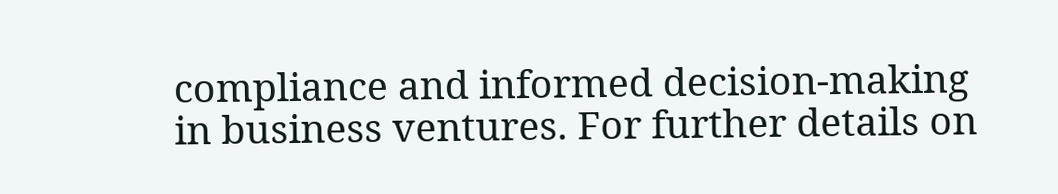compliance and informed decision-making in business ventures. For further details on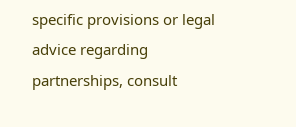specific provisions or legal advice regarding partnerships, consult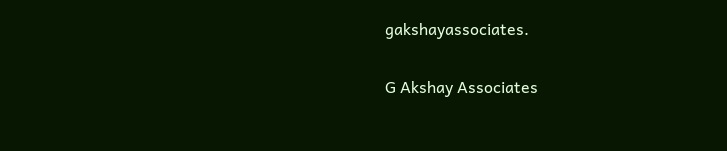gakshayassociates.

G Akshay Associates